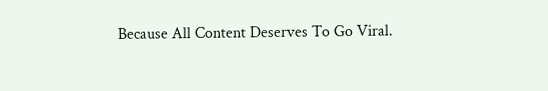Because All Content Deserves To Go Viral.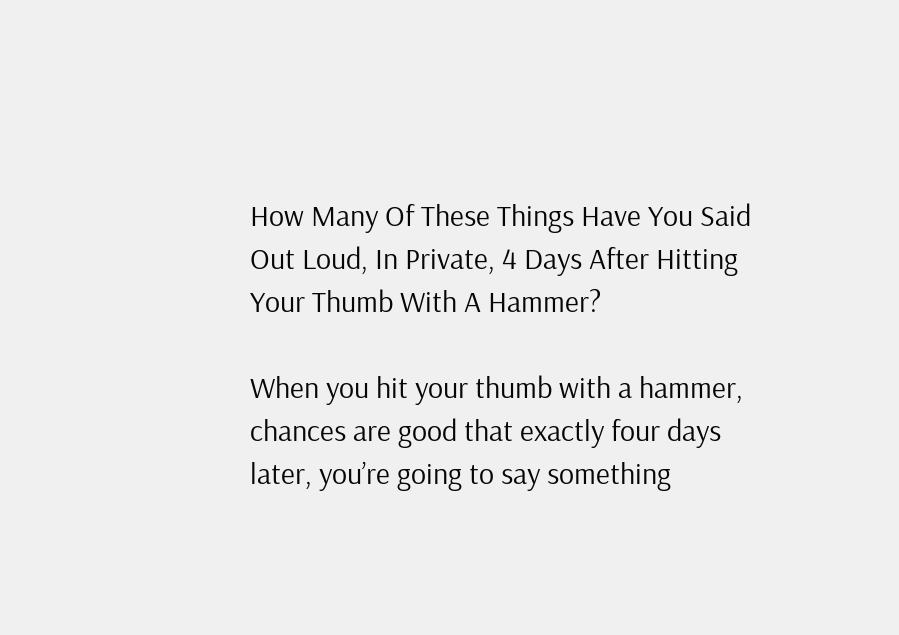How Many Of These Things Have You Said Out Loud, In Private, 4 Days After Hitting Your Thumb With A Hammer?

When you hit your thumb with a hammer, chances are good that exactly four days later, you’re going to say something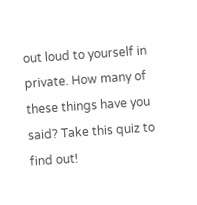out loud to yourself in private. How many of these things have you said? Take this quiz to find out!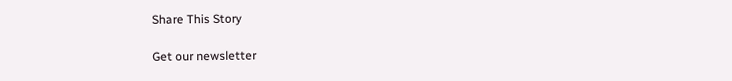Share This Story

Get our newsletter